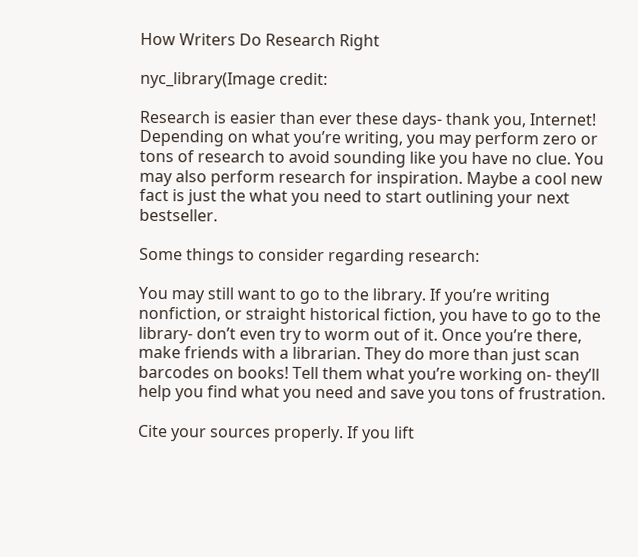How Writers Do Research Right

nyc_library(Image credit:

Research is easier than ever these days- thank you, Internet! Depending on what you’re writing, you may perform zero or tons of research to avoid sounding like you have no clue. You may also perform research for inspiration. Maybe a cool new fact is just the what you need to start outlining your next bestseller.

Some things to consider regarding research:

You may still want to go to the library. If you’re writing nonfiction, or straight historical fiction, you have to go to the library- don’t even try to worm out of it. Once you’re there, make friends with a librarian. They do more than just scan barcodes on books! Tell them what you’re working on- they’ll help you find what you need and save you tons of frustration.

Cite your sources properly. If you lift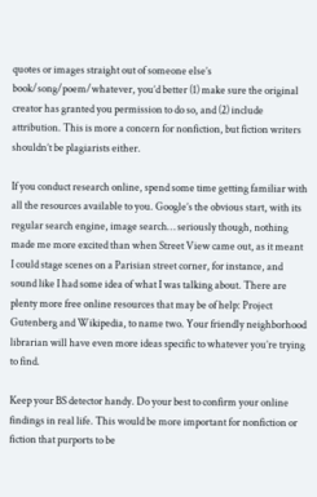quotes or images straight out of someone else’s book/song/poem/whatever, you’d better (1) make sure the original creator has granted you permission to do so, and (2) include attribution. This is more a concern for nonfiction, but fiction writers shouldn’t be plagiarists either.

If you conduct research online, spend some time getting familiar with all the resources available to you. Google’s the obvious start, with its regular search engine, image search… seriously though, nothing made me more excited than when Street View came out, as it meant I could stage scenes on a Parisian street corner, for instance, and sound like I had some idea of what I was talking about. There are plenty more free online resources that may be of help: Project Gutenberg and Wikipedia, to name two. Your friendly neighborhood librarian will have even more ideas specific to whatever you’re trying to find.

Keep your BS detector handy. Do your best to confirm your online findings in real life. This would be more important for nonfiction or fiction that purports to be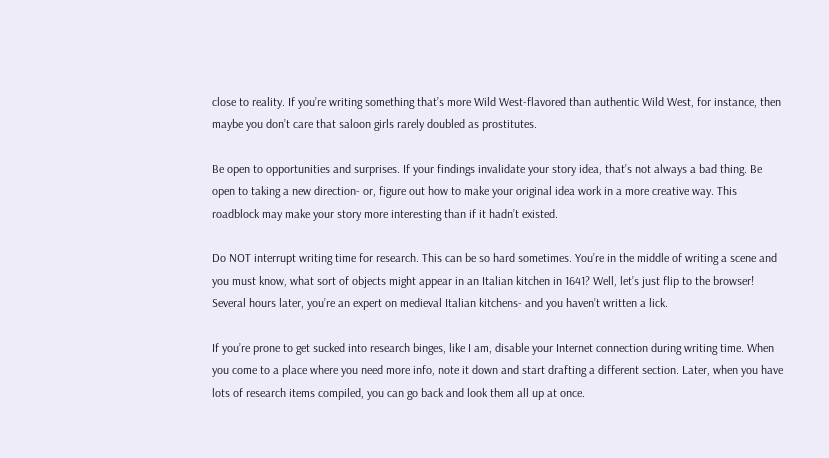close to reality. If you’re writing something that’s more Wild West-flavored than authentic Wild West, for instance, then maybe you don’t care that saloon girls rarely doubled as prostitutes.

Be open to opportunities and surprises. If your findings invalidate your story idea, that’s not always a bad thing. Be open to taking a new direction- or, figure out how to make your original idea work in a more creative way. This roadblock may make your story more interesting than if it hadn’t existed.

Do NOT interrupt writing time for research. This can be so hard sometimes. You’re in the middle of writing a scene and you must know, what sort of objects might appear in an Italian kitchen in 1641? Well, let’s just flip to the browser! Several hours later, you’re an expert on medieval Italian kitchens- and you haven’t written a lick.

If you’re prone to get sucked into research binges, like I am, disable your Internet connection during writing time. When you come to a place where you need more info, note it down and start drafting a different section. Later, when you have lots of research items compiled, you can go back and look them all up at once.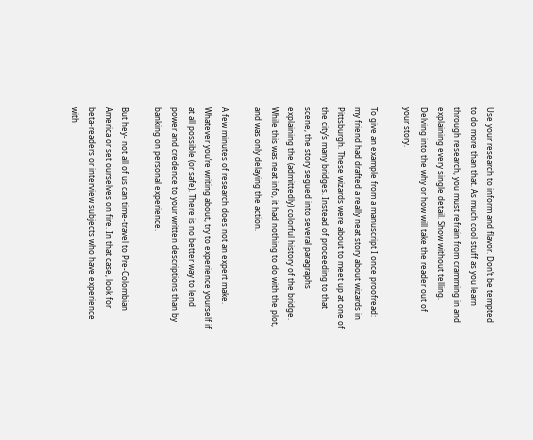Use your research to inform and flavor. Don’t be tempted to do more than that. As much cool stuff as you learn through research, you must refrain from cramming in and explaining every single detail. Show without telling. Delving into the why or how will take the reader out of your story.

To give an example from a manuscript I once proofread: my friend had drafted a really neat story about wizards in Pittsburgh. These wizards were about to meet up at one of the city’s many bridges. Instead of proceeding to that scene, the story segued into several paragraphs explaining the (admittedly) colorful history of the bridge. While this was neat info, it had nothing to do with the plot, and was only delaying the action.

A few minutes of research does not an expert make. Whatever you’re writing about, try to experience yourself if at all possible (or safe). There is no better way to lend power and credence to your written descriptions than by banking on personal experience.

But hey- not all of us can time-travel to Pre-Colombian America or set ourselves on fire. In that case, look for beta-readers or interview subjects who have experience with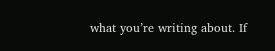what you’re writing about. If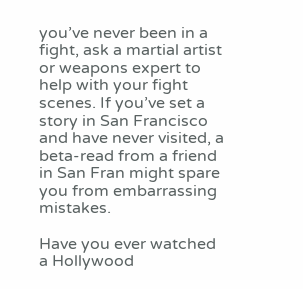you’ve never been in a fight, ask a martial artist or weapons expert to help with your fight scenes. If you’ve set a story in San Francisco and have never visited, a beta-read from a friend in San Fran might spare you from embarrassing mistakes.

Have you ever watched a Hollywood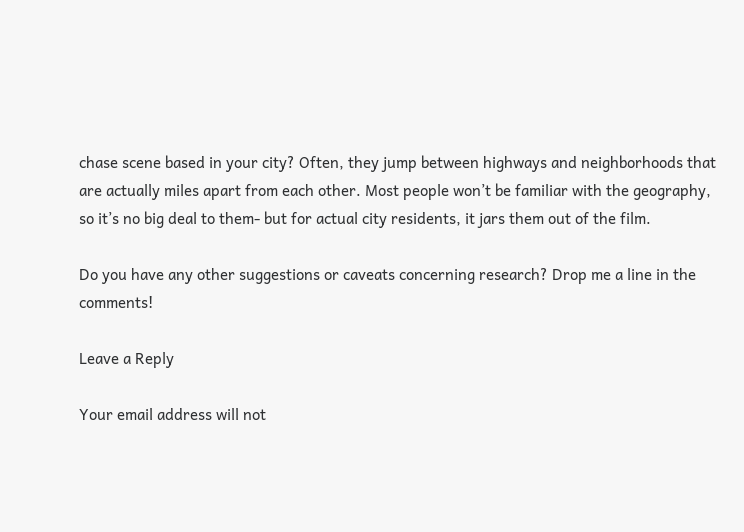chase scene based in your city? Often, they jump between highways and neighborhoods that are actually miles apart from each other. Most people won’t be familiar with the geography, so it’s no big deal to them- but for actual city residents, it jars them out of the film.

Do you have any other suggestions or caveats concerning research? Drop me a line in the comments!

Leave a Reply

Your email address will not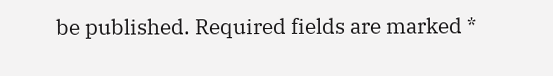be published. Required fields are marked *